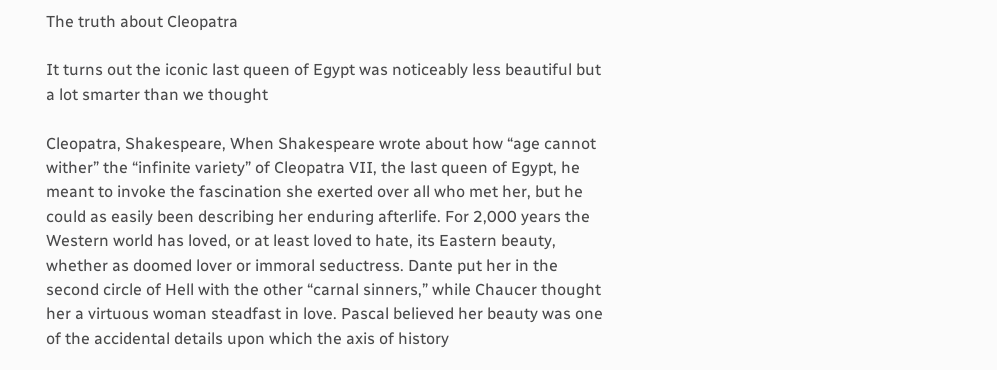The truth about Cleopatra

It turns out the iconic last queen of Egypt was noticeably less beautiful but a lot smarter than we thought

Cleopatra, Shakespeare, When Shakespeare wrote about how “age cannot wither” the “infinite variety” of Cleopatra VII, the last queen of Egypt, he meant to invoke the fascination she exerted over all who met her, but he could as easily been describing her enduring afterlife. For 2,000 years the Western world has loved, or at least loved to hate, its Eastern beauty, whether as doomed lover or immoral seductress. Dante put her in the second circle of Hell with the other “carnal sinners,” while Chaucer thought her a virtuous woman steadfast in love. Pascal believed her beauty was one of the accidental details upon which the axis of history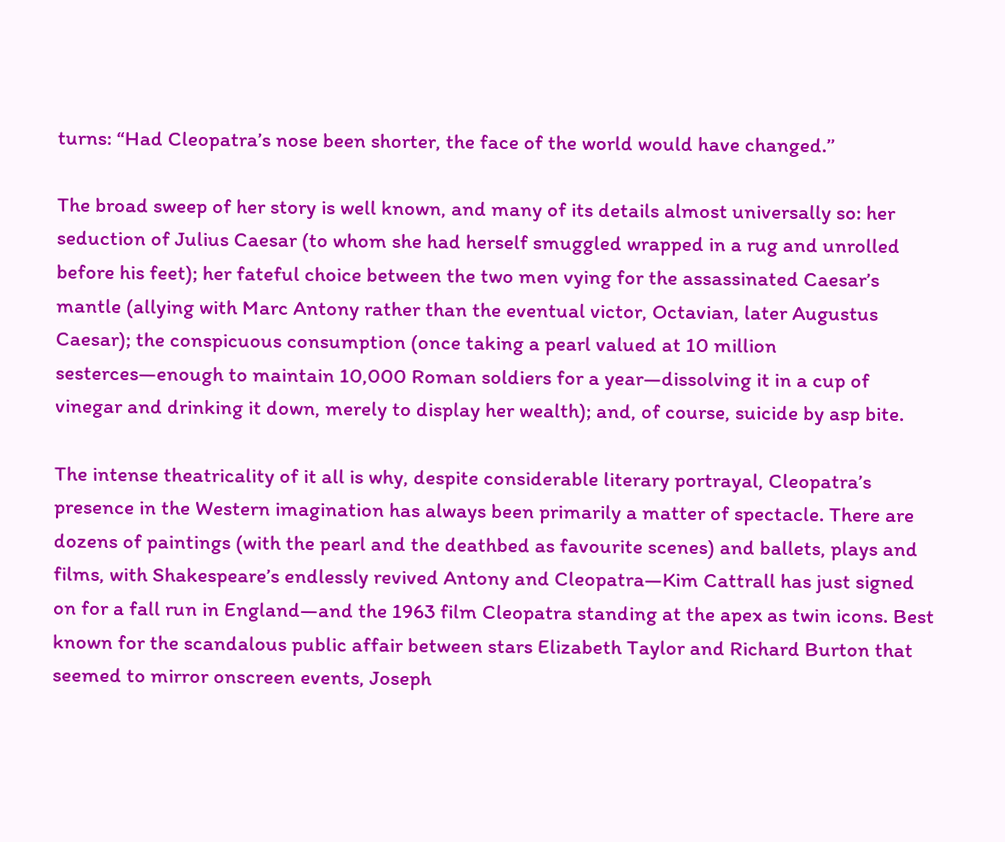turns: “Had Cleopatra’s nose been shorter, the face of the world would have changed.’’

The broad sweep of her story is well known, and many of its details almost universally so: her seduction of Julius Caesar (to whom she had herself smuggled wrapped in a rug and unrolled before his feet); her fateful choice between the two men vying for the assassinated Caesar’s mantle (allying with Marc Antony rather than the eventual victor, Octavian, later Augustus Caesar); the conspicuous consumption (once taking a pearl valued at 10 million sesterces—enough to maintain 10,000 Roman soldiers for a year—dissolving it in a cup of vinegar and drinking it down, merely to display her wealth); and, of course, suicide by asp bite.

The intense theatricality of it all is why, despite considerable literary portrayal, Cleopatra’s presence in the Western imagination has always been primarily a matter of spectacle. There are dozens of paintings (with the pearl and the deathbed as favourite scenes) and ballets, plays and films, with Shakespeare’s endlessly revived Antony and Cleopatra—Kim Cattrall has just signed on for a fall run in England—and the 1963 film Cleopatra standing at the apex as twin icons. Best known for the scandalous public affair between stars Elizabeth Taylor and Richard Burton that seemed to mirror onscreen events, Joseph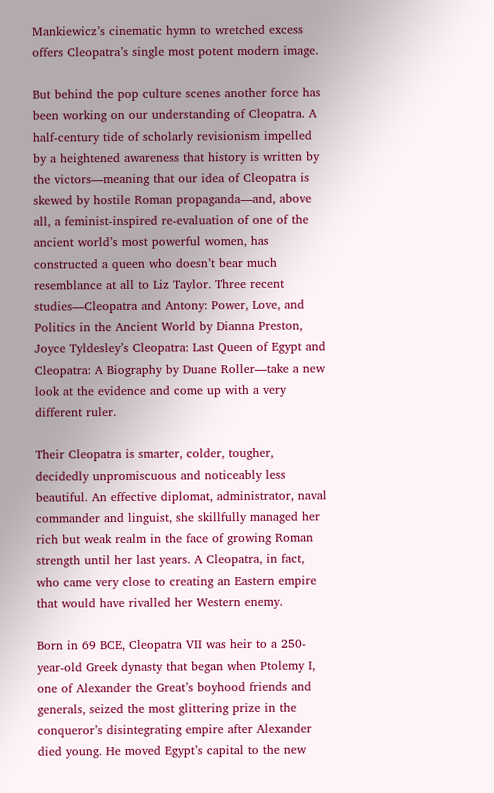Mankiewicz’s cinematic hymn to wretched excess offers Cleopatra’s single most potent modern image.

But behind the pop culture scenes another force has been working on our understanding of Cleopatra. A half-century tide of scholarly revisionism impelled by a heightened awareness that history is written by the victors—meaning that our idea of Cleopatra is skewed by hostile Roman propaganda—and, above all, a feminist-inspired re-evaluation of one of the ancient world’s most powerful women, has constructed a queen who doesn’t bear much resemblance at all to Liz Taylor. Three recent studies—Cleopatra and Antony: Power, Love, and Politics in the Ancient World by Dianna Preston, Joyce Tyldesley’s Cleopatra: Last Queen of Egypt and Cleopatra: A Biography by Duane Roller—take a new look at the evidence and come up with a very different ruler.

Their Cleopatra is smarter, colder, tougher, decidedly unpromiscuous and noticeably less beautiful. An effective diplomat, administrator, naval commander and linguist, she skillfully managed her rich but weak realm in the face of growing Roman strength until her last years. A Cleopatra, in fact, who came very close to creating an Eastern empire that would have rivalled her Western enemy.

Born in 69 BCE, Cleopatra VII was heir to a 250-year-old Greek dynasty that began when Ptolemy I, one of Alexander the Great’s boyhood friends and generals, seized the most glittering prize in the conqueror’s disintegrating empire after Alexander died young. He moved Egypt’s capital to the new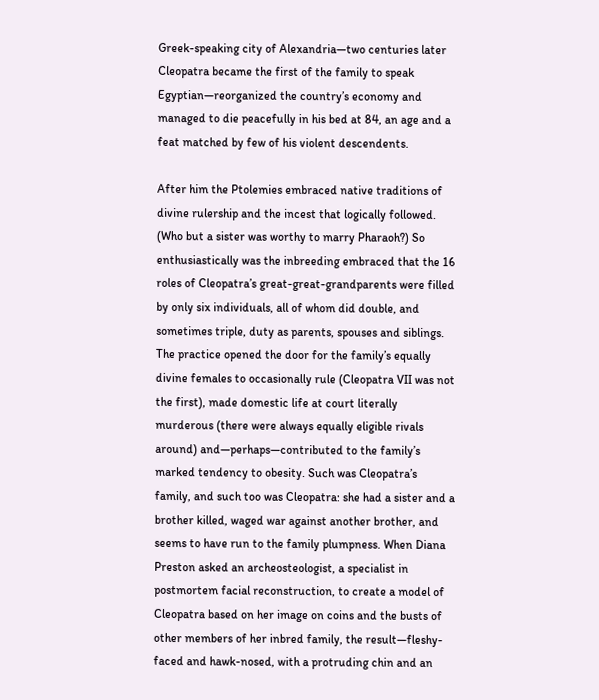Greek-speaking city of Alexandria—two centuries later Cleopatra became the first of the family to speak Egyptian—reorganized the country’s economy and managed to die peacefully in his bed at 84, an age and a feat matched by few of his violent descendents.

After him the Ptolemies embraced native traditions of divine rulership and the incest that logically followed. (Who but a sister was worthy to marry Pharaoh?) So enthusiastically was the inbreeding embraced that the 16 roles of Cleopatra’s great-great-grandparents were filled by only six individuals, all of whom did double, and sometimes triple, duty as parents, spouses and siblings. The practice opened the door for the family’s equally divine females to occasionally rule (Cleopatra VII was not the first), made domestic life at court literally murderous (there were always equally eligible rivals around) and—perhaps—contributed to the family’s marked tendency to obesity. Such was Cleopatra’s family, and such too was Cleopatra: she had a sister and a brother killed, waged war against another brother, and seems to have run to the family plumpness. When Diana Preston asked an archeosteologist, a specialist in postmortem facial reconstruction, to create a model of Cleopatra based on her image on coins and the busts of other members of her inbred family, the result—fleshy-faced and hawk-nosed, with a protruding chin and an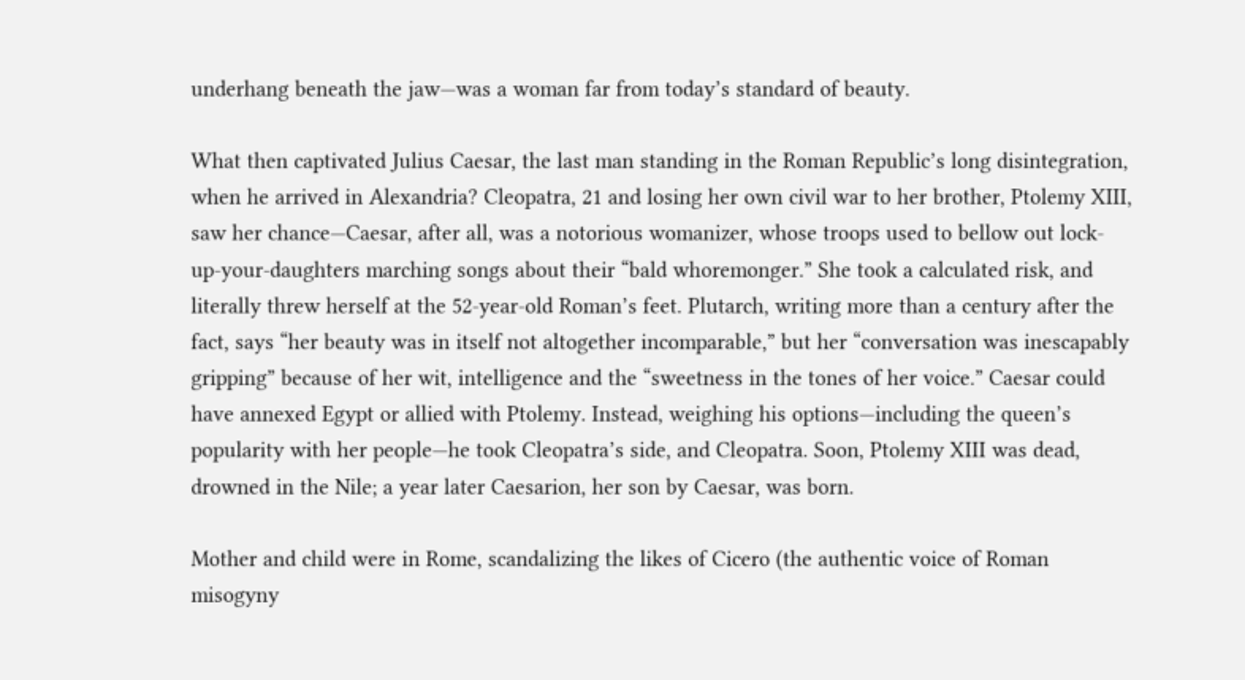underhang beneath the jaw—was a woman far from today’s standard of beauty.

What then captivated Julius Caesar, the last man standing in the Roman Republic’s long disintegration, when he arrived in Alexandria? Cleopatra, 21 and losing her own civil war to her brother, Ptolemy XIII, saw her chance—Caesar, after all, was a notorious womanizer, whose troops used to bellow out lock-up-your-daughters marching songs about their “bald whoremonger.” She took a calculated risk, and literally threw herself at the 52-year-old Roman’s feet. Plutarch, writing more than a century after the fact, says “her beauty was in itself not altogether incomparable,” but her “conversation was inescapably gripping” because of her wit, intelligence and the “sweetness in the tones of her voice.” Caesar could have annexed Egypt or allied with Ptolemy. Instead, weighing his options—including the queen’s popularity with her people—he took Cleopatra’s side, and Cleopatra. Soon, Ptolemy XIII was dead, drowned in the Nile; a year later Caesarion, her son by Caesar, was born.

Mother and child were in Rome, scandalizing the likes of Cicero (the authentic voice of Roman misogyny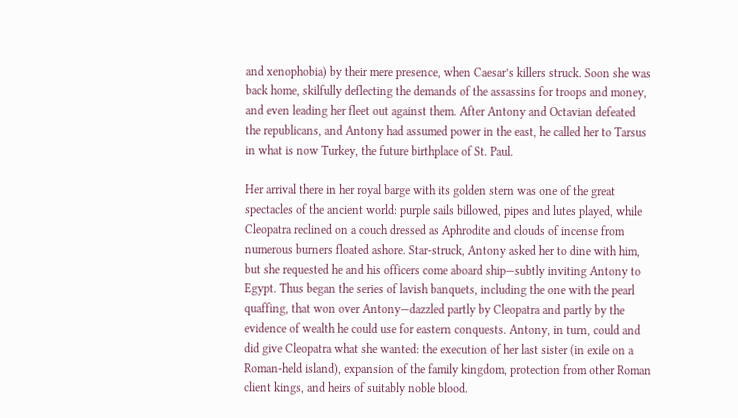and xenophobia) by their mere presence, when Caesar’s killers struck. Soon she was back home, skilfully deflecting the demands of the assassins for troops and money, and even leading her fleet out against them. After Antony and Octavian defeated the republicans, and Antony had assumed power in the east, he called her to Tarsus in what is now Turkey, the future birthplace of St. Paul.

Her arrival there in her royal barge with its golden stern was one of the great spectacles of the ancient world: purple sails billowed, pipes and lutes played, while Cleopatra reclined on a couch dressed as Aphrodite and clouds of incense from numerous burners floated ashore. Star-struck, Antony asked her to dine with him, but she requested he and his officers come aboard ship—subtly inviting Antony to Egypt. Thus began the series of lavish banquets, including the one with the pearl quaffing, that won over Antony—dazzled partly by Cleopatra and partly by the evidence of wealth he could use for eastern conquests. Antony, in turn, could and did give Cleopatra what she wanted: the execution of her last sister (in exile on a Roman-held island), expansion of the family kingdom, protection from other Roman client kings, and heirs of suitably noble blood.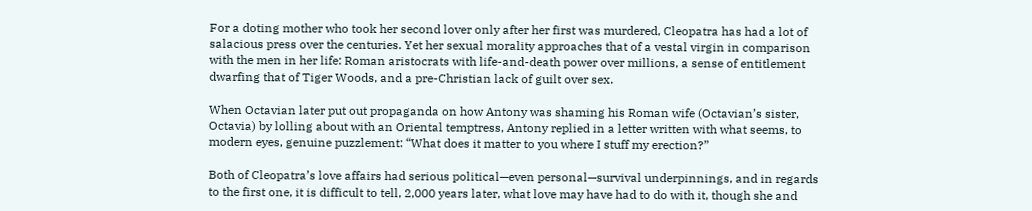For a doting mother who took her second lover only after her first was murdered, Cleopatra has had a lot of salacious press over the centuries. Yet her sexual morality approaches that of a vestal virgin in comparison with the men in her life: Roman aristocrats with life-and-death power over millions, a sense of entitlement dwarfing that of Tiger Woods, and a pre-Christian lack of guilt over sex.

When Octavian later put out propaganda on how Antony was shaming his Roman wife (Octavian’s sister, Octavia) by lolling about with an Oriental temptress, Antony replied in a letter written with what seems, to modern eyes, genuine puzzlement: “What does it matter to you where I stuff my erection?”

Both of Cleopatra’s love affairs had serious political—even personal—survival underpinnings, and in regards to the first one, it is difficult to tell, 2,000 years later, what love may have had to do with it, though she and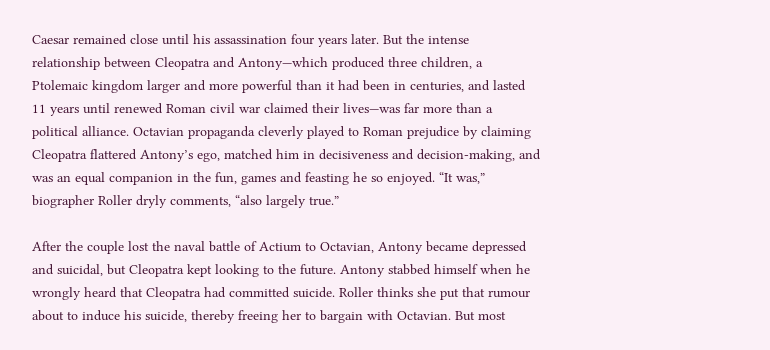Caesar remained close until his assassination four years later. But the intense relationship between Cleopatra and Antony—which produced three children, a Ptolemaic kingdom larger and more powerful than it had been in centuries, and lasted 11 years until renewed Roman civil war claimed their lives—was far more than a political alliance. Octavian propaganda cleverly played to Roman prejudice by claiming Cleopatra flattered Antony’s ego, matched him in decisiveness and decision-making, and was an equal companion in the fun, games and feasting he so enjoyed. “It was,” biographer Roller dryly comments, “also largely true.”

After the couple lost the naval battle of Actium to Octavian, Antony became depressed and suicidal, but Cleopatra kept looking to the future. Antony stabbed himself when he wrongly heard that Cleopatra had committed suicide. Roller thinks she put that rumour about to induce his suicide, thereby freeing her to bargain with Octavian. But most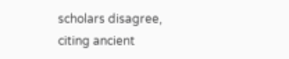scholars disagree, citing ancient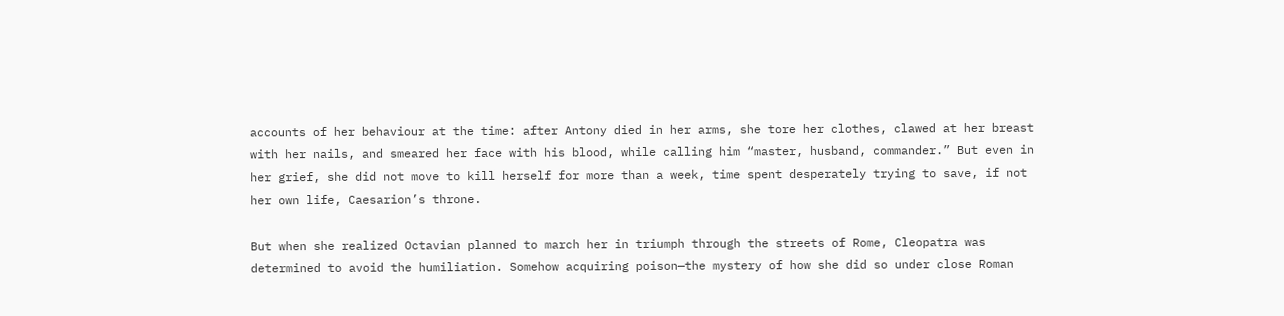accounts of her behaviour at the time: after Antony died in her arms, she tore her clothes, clawed at her breast with her nails, and smeared her face with his blood, while calling him “master, husband, commander.” But even in her grief, she did not move to kill herself for more than a week, time spent desperately trying to save, if not her own life, Caesarion’s throne.

But when she realized Octavian planned to march her in triumph through the streets of Rome, Cleopatra was determined to avoid the humiliation. Somehow acquiring poison—the mystery of how she did so under close Roman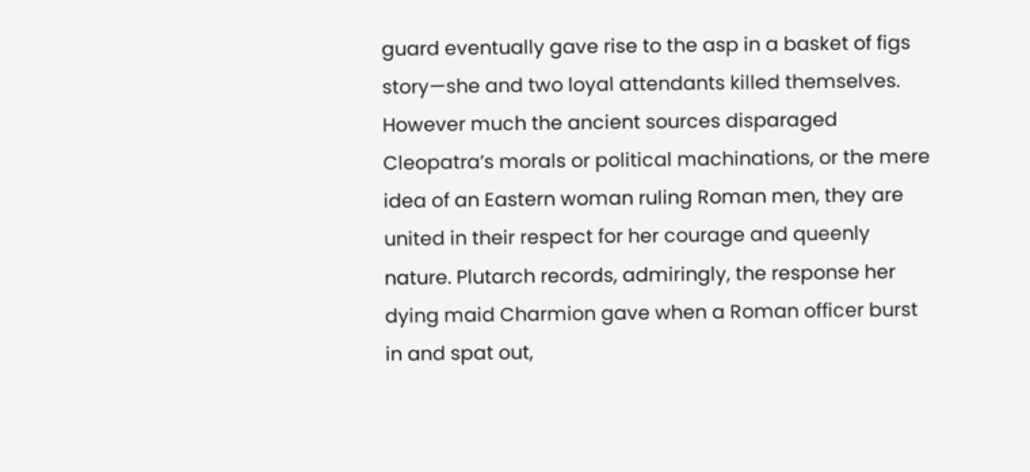guard eventually gave rise to the asp in a basket of figs story—she and two loyal attendants killed themselves. However much the ancient sources disparaged Cleopatra’s morals or political machinations, or the mere idea of an Eastern woman ruling Roman men, they are united in their respect for her courage and queenly nature. Plutarch records, admiringly, the response her dying maid Charmion gave when a Roman officer burst in and spat out,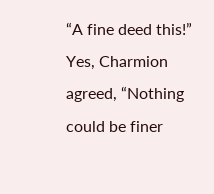“A fine deed this!” Yes, Charmion agreed, “Nothing could be finer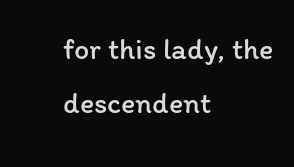for this lady, the descendent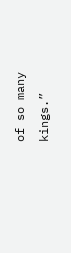of so many kings.”